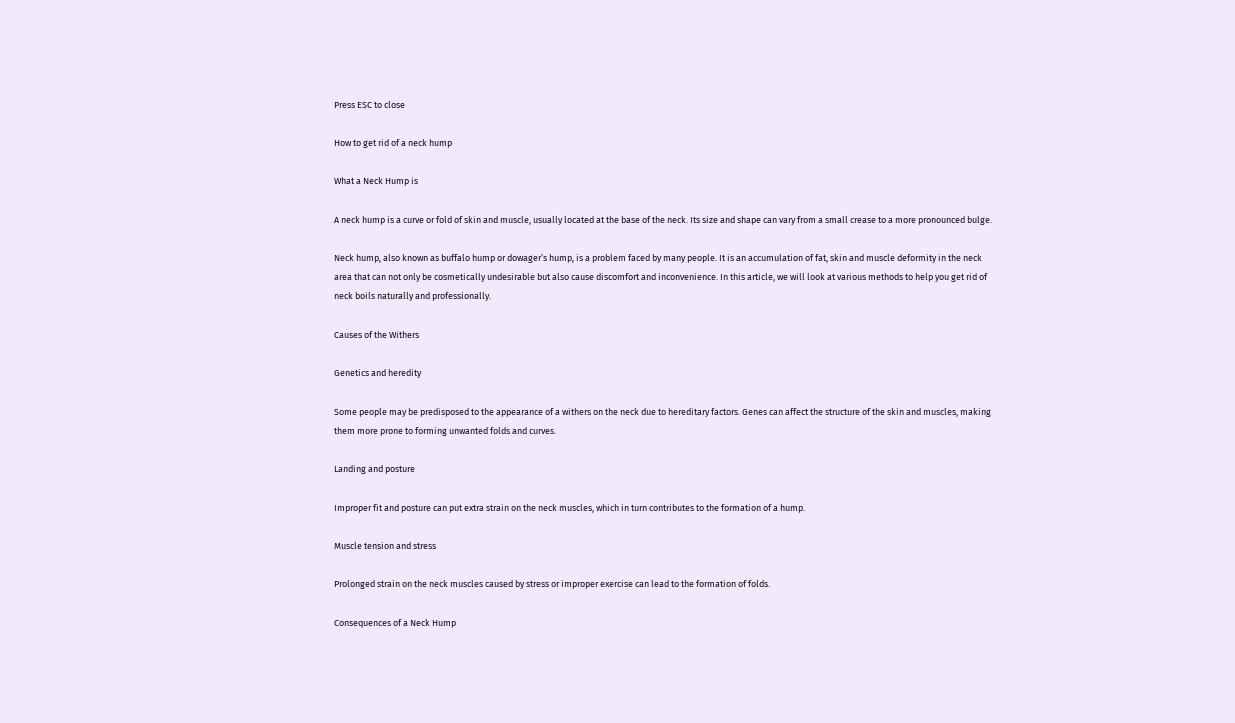Press ESC to close

How to get rid of a neck hump

What a Neck Hump is

A neck hump is a curve or fold of skin and muscle, usually located at the base of the neck. Its size and shape can vary from a small crease to a more pronounced bulge.

Neck hump, also known as buffalo hump or dowager’s hump, is a problem faced by many people. It is an accumulation of fat, skin and muscle deformity in the neck area that can not only be cosmetically undesirable but also cause discomfort and inconvenience. In this article, we will look at various methods to help you get rid of neck boils naturally and professionally.

Causes of the Withers

Genetics and heredity

Some people may be predisposed to the appearance of a withers on the neck due to hereditary factors. Genes can affect the structure of the skin and muscles, making them more prone to forming unwanted folds and curves.

Landing and posture

Improper fit and posture can put extra strain on the neck muscles, which in turn contributes to the formation of a hump.

Muscle tension and stress

Prolonged strain on the neck muscles caused by stress or improper exercise can lead to the formation of folds.

Consequences of a Neck Hump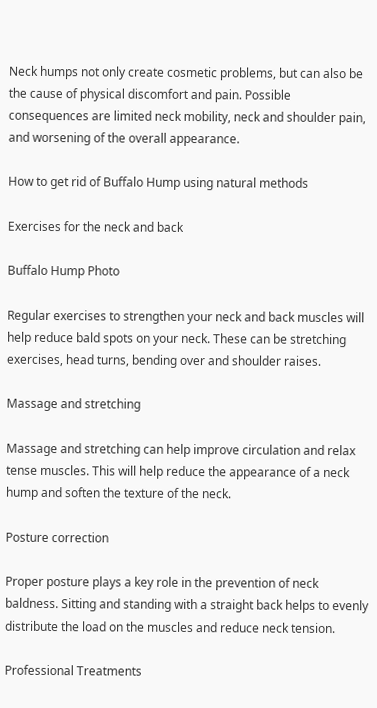Neck humps not only create cosmetic problems, but can also be the cause of physical discomfort and pain. Possible consequences are limited neck mobility, neck and shoulder pain, and worsening of the overall appearance.

How to get rid of Buffalo Hump using natural methods

Exercises for the neck and back

Buffalo Hump Photo

Regular exercises to strengthen your neck and back muscles will help reduce bald spots on your neck. These can be stretching exercises, head turns, bending over and shoulder raises.

Massage and stretching

Massage and stretching can help improve circulation and relax tense muscles. This will help reduce the appearance of a neck hump and soften the texture of the neck.

Posture correction

Proper posture plays a key role in the prevention of neck baldness. Sitting and standing with a straight back helps to evenly distribute the load on the muscles and reduce neck tension.

Professional Treatments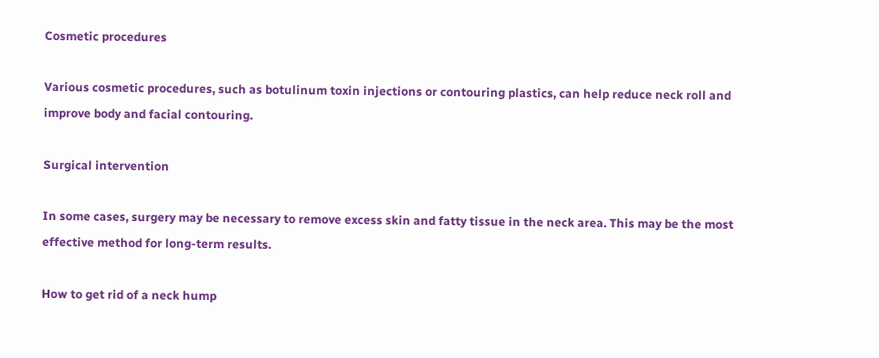Cosmetic procedures

Various cosmetic procedures, such as botulinum toxin injections or contouring plastics, can help reduce neck roll and improve body and facial contouring.

Surgical intervention

In some cases, surgery may be necessary to remove excess skin and fatty tissue in the neck area. This may be the most effective method for long-term results.

How to get rid of a neck hump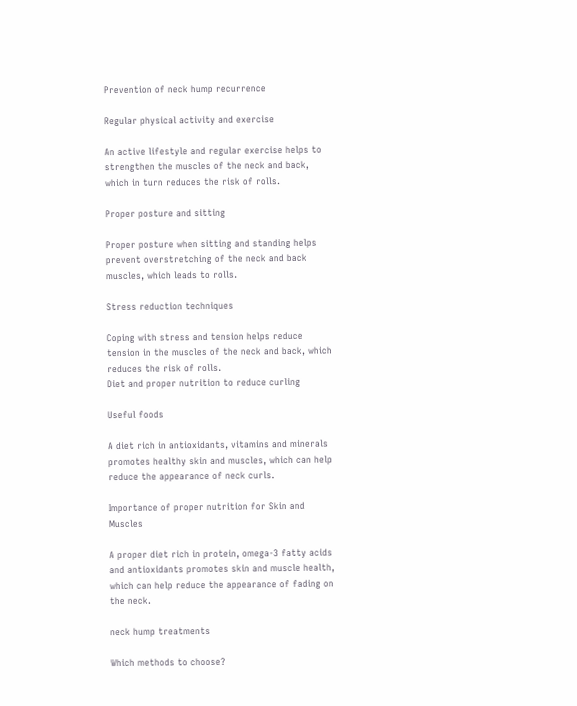Prevention of neck hump recurrence

Regular physical activity and exercise

An active lifestyle and regular exercise helps to strengthen the muscles of the neck and back, which in turn reduces the risk of rolls.

Proper posture and sitting

Proper posture when sitting and standing helps prevent overstretching of the neck and back muscles, which leads to rolls.

Stress reduction techniques

Coping with stress and tension helps reduce tension in the muscles of the neck and back, which reduces the risk of rolls.
Diet and proper nutrition to reduce curling

Useful foods

A diet rich in antioxidants, vitamins and minerals promotes healthy skin and muscles, which can help reduce the appearance of neck curls.

Importance of proper nutrition for Skin and Muscles

A proper diet rich in protein, omega-3 fatty acids and antioxidants promotes skin and muscle health, which can help reduce the appearance of fading on the neck.

neck hump treatments

Which methods to choose?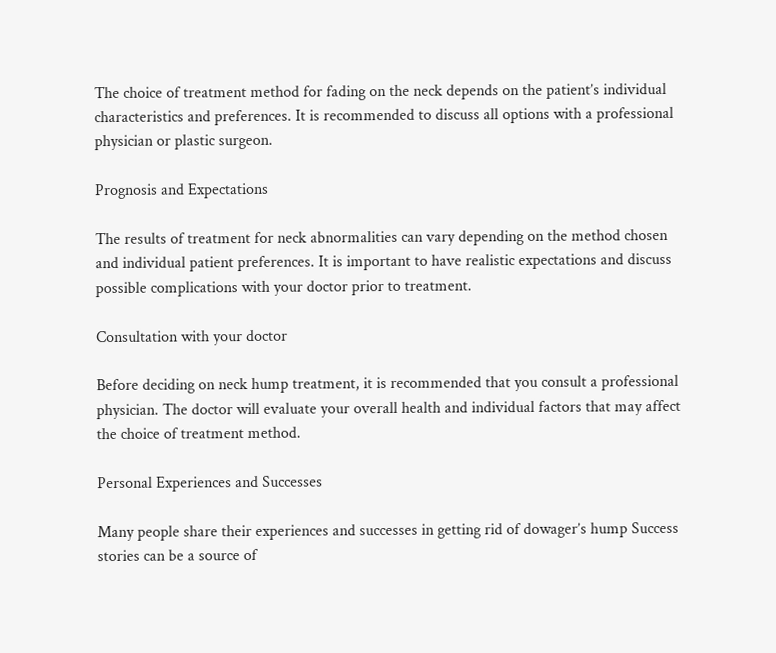The choice of treatment method for fading on the neck depends on the patient’s individual characteristics and preferences. It is recommended to discuss all options with a professional physician or plastic surgeon.

Prognosis and Expectations

The results of treatment for neck abnormalities can vary depending on the method chosen and individual patient preferences. It is important to have realistic expectations and discuss possible complications with your doctor prior to treatment.

Consultation with your doctor

Before deciding on neck hump treatment, it is recommended that you consult a professional physician. The doctor will evaluate your overall health and individual factors that may affect the choice of treatment method.

Personal Experiences and Successes

Many people share their experiences and successes in getting rid of dowager’s hump Success stories can be a source of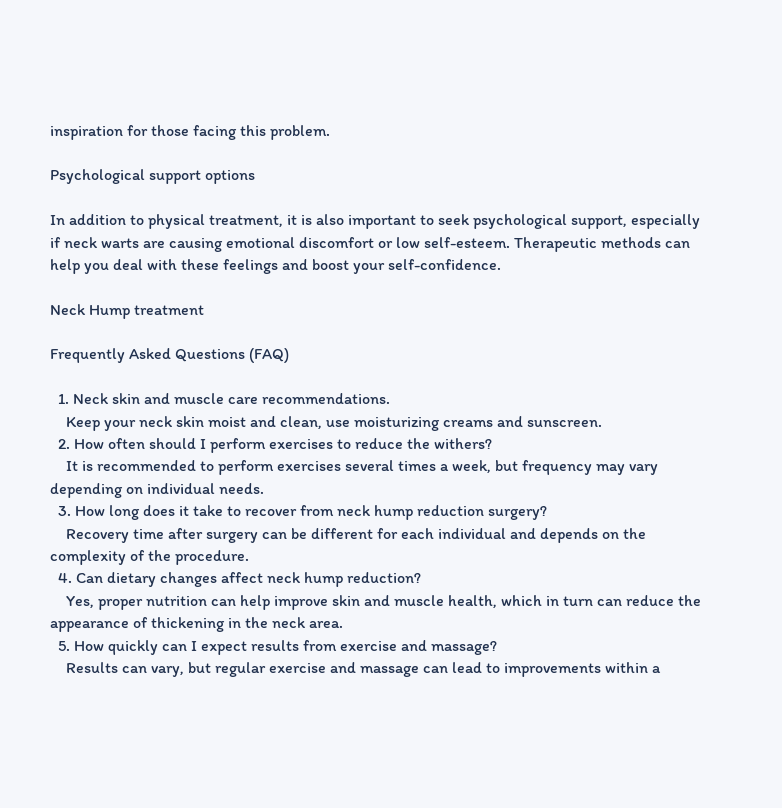inspiration for those facing this problem.

Psychological support options

In addition to physical treatment, it is also important to seek psychological support, especially if neck warts are causing emotional discomfort or low self-esteem. Therapeutic methods can help you deal with these feelings and boost your self-confidence.

Neck Hump treatment

Frequently Asked Questions (FAQ)

  1. Neck skin and muscle care recommendations.
    Keep your neck skin moist and clean, use moisturizing creams and sunscreen.
  2. How often should I perform exercises to reduce the withers?
    It is recommended to perform exercises several times a week, but frequency may vary depending on individual needs.
  3. How long does it take to recover from neck hump reduction surgery?
    Recovery time after surgery can be different for each individual and depends on the complexity of the procedure.
  4. Can dietary changes affect neck hump reduction?
    Yes, proper nutrition can help improve skin and muscle health, which in turn can reduce the appearance of thickening in the neck area.
  5. How quickly can I expect results from exercise and massage?
    Results can vary, but regular exercise and massage can lead to improvements within a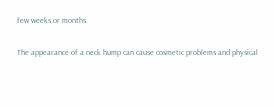few weeks or months.

The appearance of a neck hump can cause cosmetic problems and physical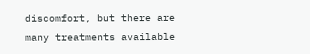discomfort, but there are many treatments available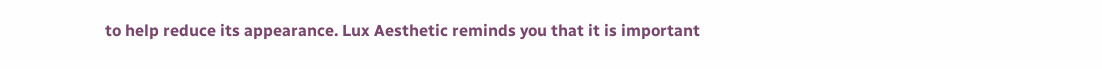to help reduce its appearance. Lux Aesthetic reminds you that it is important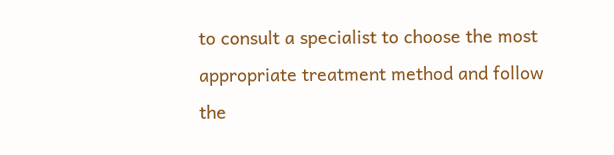to consult a specialist to choose the most appropriate treatment method and follow the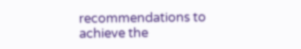recommendations to achieve the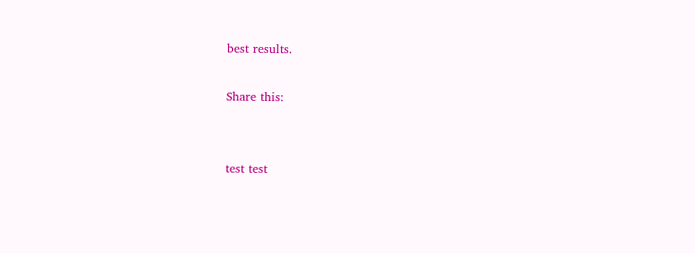best results.

Share this:


test test